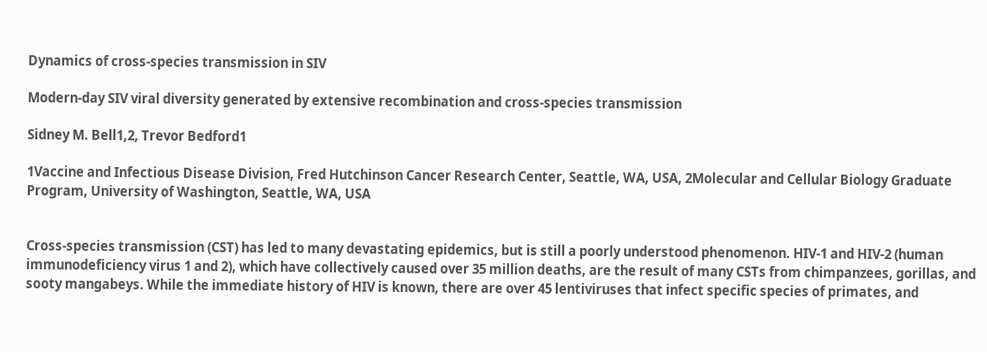Dynamics of cross-species transmission in SIV

Modern-day SIV viral diversity generated by extensive recombination and cross-species transmission

Sidney M. Bell1,2, Trevor Bedford1

1Vaccine and Infectious Disease Division, Fred Hutchinson Cancer Research Center, Seattle, WA, USA, 2Molecular and Cellular Biology Graduate Program, University of Washington, Seattle, WA, USA


Cross-species transmission (CST) has led to many devastating epidemics, but is still a poorly understood phenomenon. HIV-1 and HIV-2 (human immunodeficiency virus 1 and 2), which have collectively caused over 35 million deaths, are the result of many CSTs from chimpanzees, gorillas, and sooty mangabeys. While the immediate history of HIV is known, there are over 45 lentiviruses that infect specific species of primates, and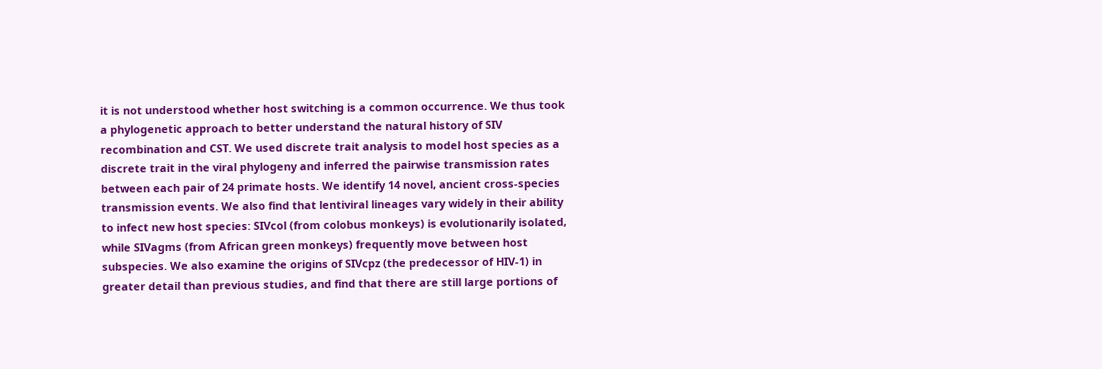it is not understood whether host switching is a common occurrence. We thus took a phylogenetic approach to better understand the natural history of SIV recombination and CST. We used discrete trait analysis to model host species as a discrete trait in the viral phylogeny and inferred the pairwise transmission rates between each pair of 24 primate hosts. We identify 14 novel, ancient cross-species transmission events. We also find that lentiviral lineages vary widely in their ability to infect new host species: SIVcol (from colobus monkeys) is evolutionarily isolated, while SIVagms (from African green monkeys) frequently move between host subspecies. We also examine the origins of SIVcpz (the predecessor of HIV-1) in greater detail than previous studies, and find that there are still large portions of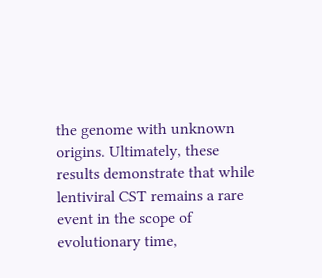the genome with unknown origins. Ultimately, these results demonstrate that while lentiviral CST remains a rare event in the scope of evolutionary time,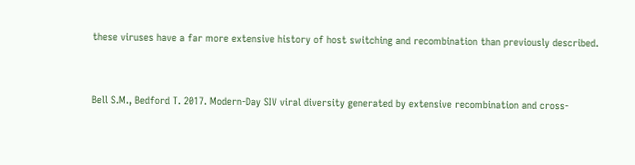these viruses have a far more extensive history of host switching and recombination than previously described.


Bell S.M., Bedford T. 2017. Modern-Day SIV viral diversity generated by extensive recombination and cross-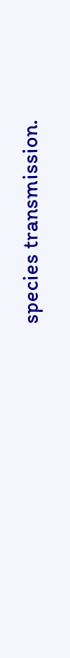species transmission.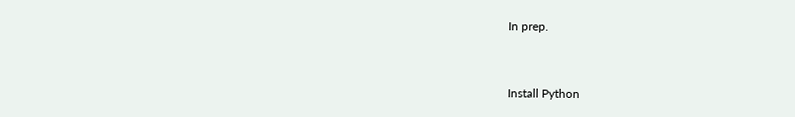In prep.



Install Python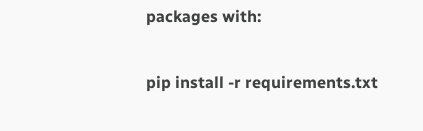packages with:

pip install -r requirements.txt